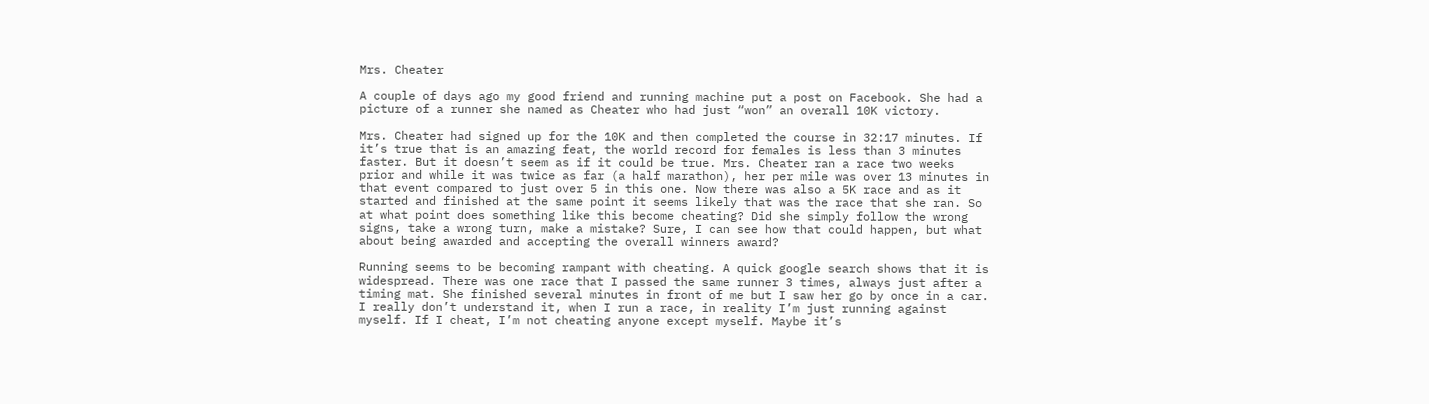Mrs. Cheater

A couple of days ago my good friend and running machine put a post on Facebook. She had a picture of a runner she named as Cheater who had just “won” an overall 10K victory.

Mrs. Cheater had signed up for the 10K and then completed the course in 32:17 minutes. If it’s true that is an amazing feat, the world record for females is less than 3 minutes faster. But it doesn’t seem as if it could be true. Mrs. Cheater ran a race two weeks prior and while it was twice as far (a half marathon), her per mile was over 13 minutes in that event compared to just over 5 in this one. Now there was also a 5K race and as it started and finished at the same point it seems likely that was the race that she ran. So at what point does something like this become cheating? Did she simply follow the wrong signs, take a wrong turn, make a mistake? Sure, I can see how that could happen, but what about being awarded and accepting the overall winners award?

Running seems to be becoming rampant with cheating. A quick google search shows that it is widespread. There was one race that I passed the same runner 3 times, always just after a timing mat. She finished several minutes in front of me but I saw her go by once in a car. I really don’t understand it, when I run a race, in reality I’m just running against myself. If I cheat, I’m not cheating anyone except myself. Maybe it’s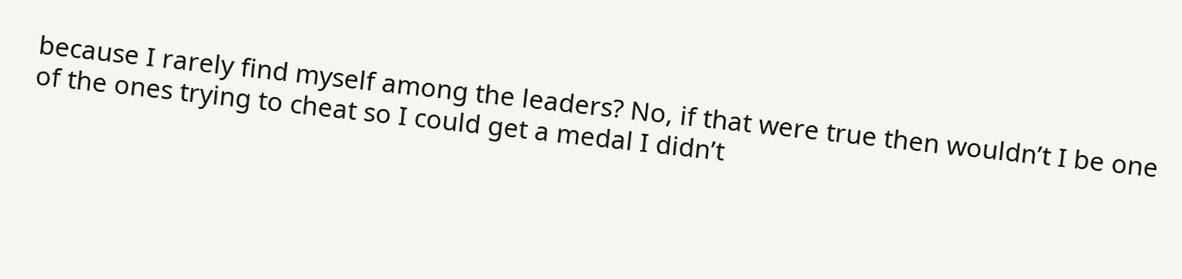because I rarely find myself among the leaders? No, if that were true then wouldn’t I be one of the ones trying to cheat so I could get a medal I didn’t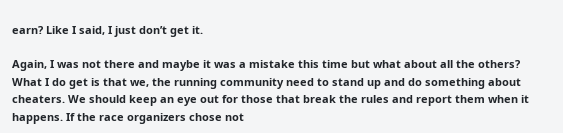earn? Like I said, I just don’t get it.

Again, I was not there and maybe it was a mistake this time but what about all the others? What I do get is that we, the running community need to stand up and do something about cheaters. We should keep an eye out for those that break the rules and report them when it happens. If the race organizers chose not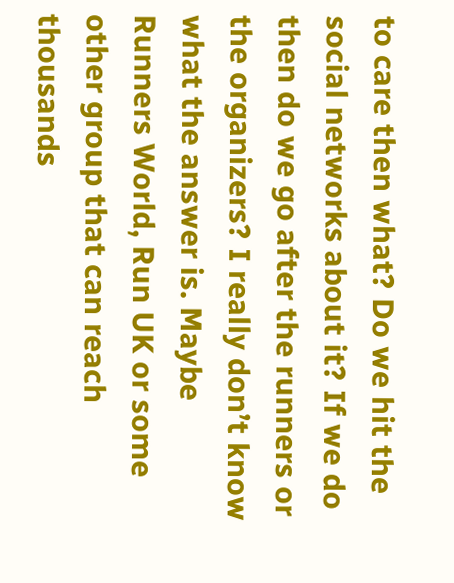to care then what? Do we hit the social networks about it? If we do then do we go after the runners or the organizers? I really don’t know what the answer is. Maybe Runners World, Run UK or some other group that can reach thousands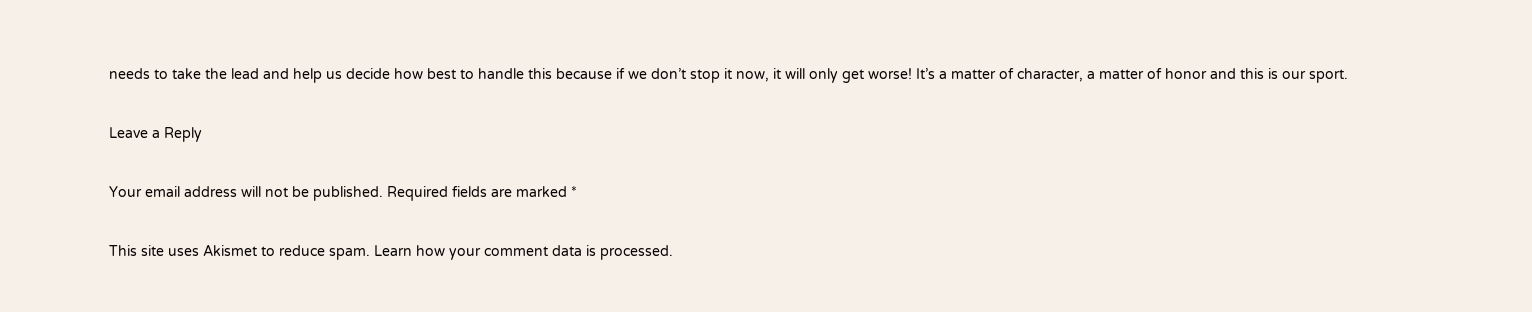needs to take the lead and help us decide how best to handle this because if we don’t stop it now, it will only get worse! It’s a matter of character, a matter of honor and this is our sport.

Leave a Reply

Your email address will not be published. Required fields are marked *

This site uses Akismet to reduce spam. Learn how your comment data is processed.